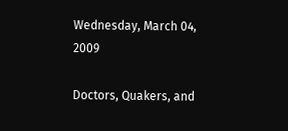Wednesday, March 04, 2009

Doctors, Quakers, and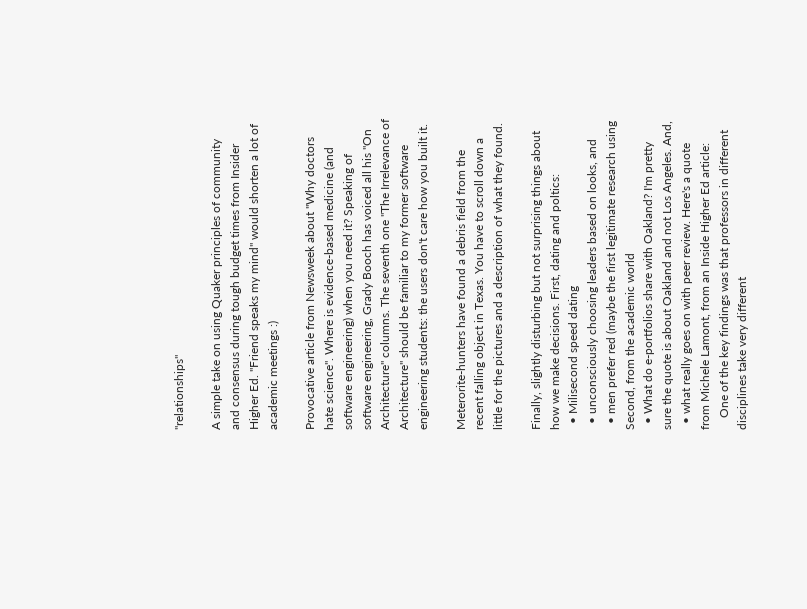"relationships"

A simple take on using Quaker principles of community and consensus during tough budget times from Insider Higher Ed. "Friend speaks my mind" would shorten a lot of academic meetings :)

Provocative article from Newsweek about "Why doctors hate science". Where is evidence-based medicine (and software engineering) when you need it? Speaking of software engineering, Grady Booch has voiced all his "On Architecture" columns. The seventh one "The Irrelevance of Architecture" should be familiar to my former software engineering students: the users don't care how you built it.

Meterorite-hunters have found a debris field from the recent falling object in Texas. You have to scroll down a little for the pictures and a description of what they found.

Finally, slightly disturbing but not surprising things about how we make decisions. First, dating and poltics:
  • Milisecond speed dating
  • unconsciously choosing leaders based on looks, and
  • men prefer red (maybe the first legitimate research using
Second, from the academic world
  • What do e-portfolios share with Oakland? I'm pretty sure the quote is about Oakland and not Los Angeles. And,
  • what really goes on with peer review. Here's a quote from Michele Lamont, from an Inside Higher Ed article:
    One of the key findings was that professors in different disciplines take very different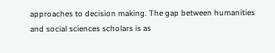approaches to decision making. The gap between humanities and social sciences scholars is as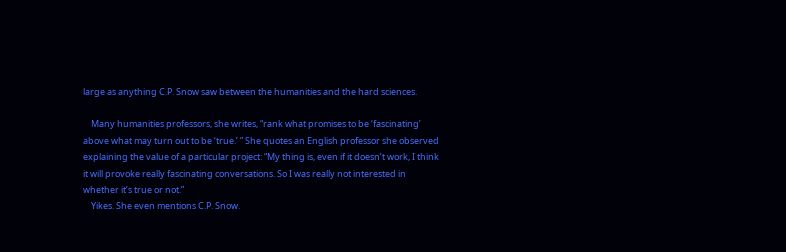large as anything C.P. Snow saw between the humanities and the hard sciences.

    Many humanities professors, she writes, “rank what promises to be ‘fascinating’ above what may turn out to be ‘true.’ ” She quotes an English professor she observed explaining the value of a particular project: “My thing is, even if it doesn’t work, I think it will provoke really fascinating conversations. So I was really not interested in whether it’s true or not.”
    Yikes. She even mentions C.P. Snow.